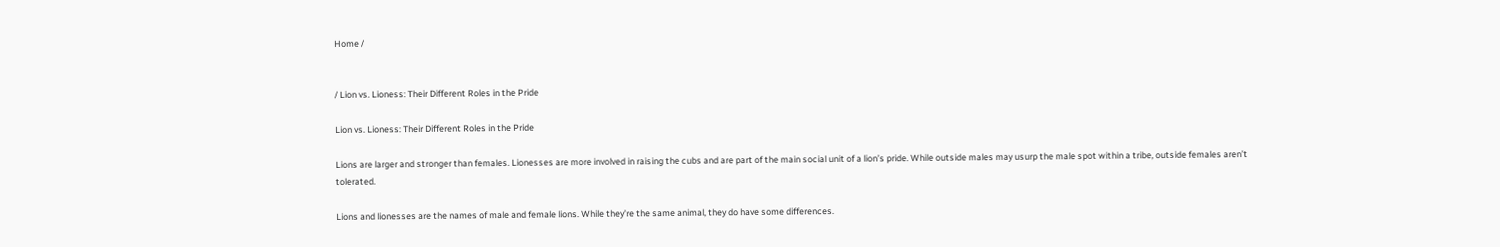Home /


/ Lion vs. Lioness: Their Different Roles in the Pride

Lion vs. Lioness: Their Different Roles in the Pride

Lions are larger and stronger than females. Lionesses are more involved in raising the cubs and are part of the main social unit of a lion’s pride. While outside males may usurp the male spot within a tribe, outside females aren’t tolerated.

Lions and lionesses are the names of male and female lions. While they’re the same animal, they do have some differences.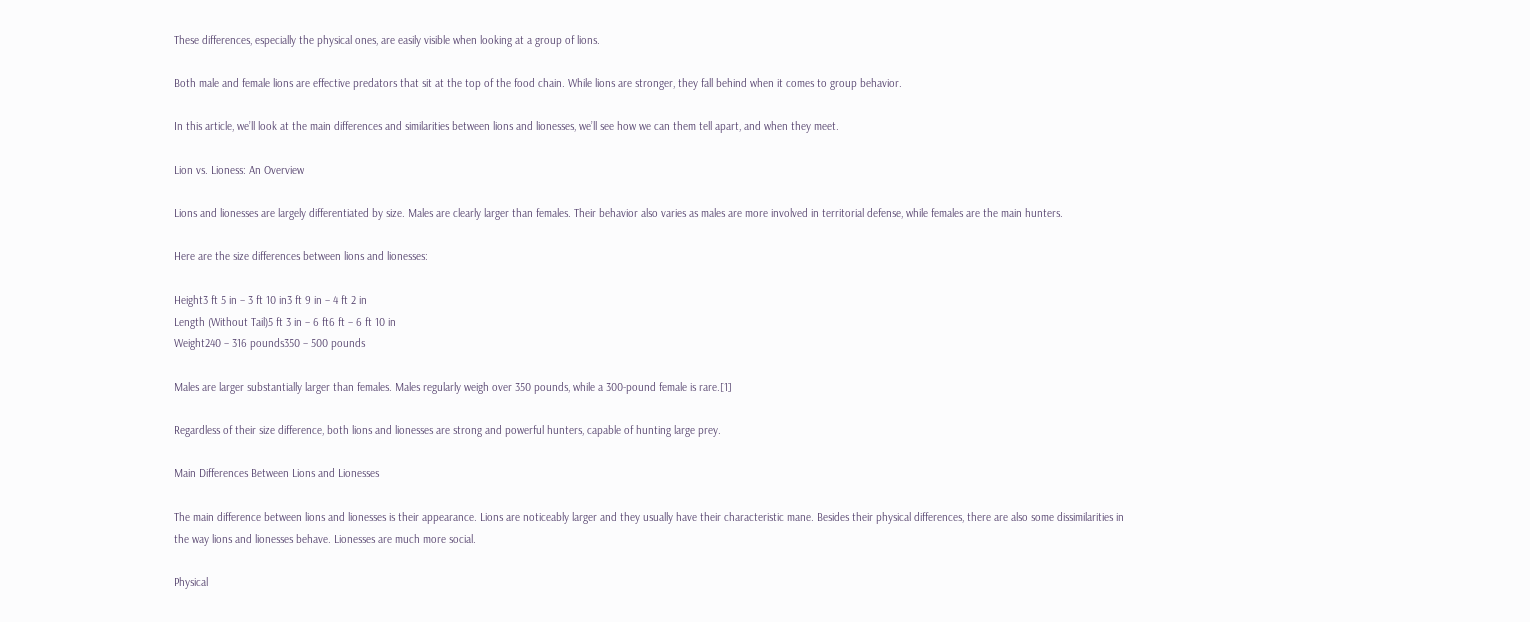These differences, especially the physical ones, are easily visible when looking at a group of lions.

Both male and female lions are effective predators that sit at the top of the food chain. While lions are stronger, they fall behind when it comes to group behavior.

In this article, we’ll look at the main differences and similarities between lions and lionesses, we’ll see how we can them tell apart, and when they meet.

Lion vs. Lioness: An Overview

Lions and lionesses are largely differentiated by size. Males are clearly larger than females. Their behavior also varies as males are more involved in territorial defense, while females are the main hunters.

Here are the size differences between lions and lionesses:

Height3 ft 5 in – 3 ft 10 in3 ft 9 in – 4 ft 2 in
Length (Without Tail)5 ft 3 in – 6 ft6 ft – 6 ft 10 in
Weight240 – 316 pounds350 – 500 pounds

Males are larger substantially larger than females. Males regularly weigh over 350 pounds, while a 300-pound female is rare.[1]

Regardless of their size difference, both lions and lionesses are strong and powerful hunters, capable of hunting large prey.

Main Differences Between Lions and Lionesses

The main difference between lions and lionesses is their appearance. Lions are noticeably larger and they usually have their characteristic mane. Besides their physical differences, there are also some dissimilarities in the way lions and lionesses behave. Lionesses are much more social.

Physical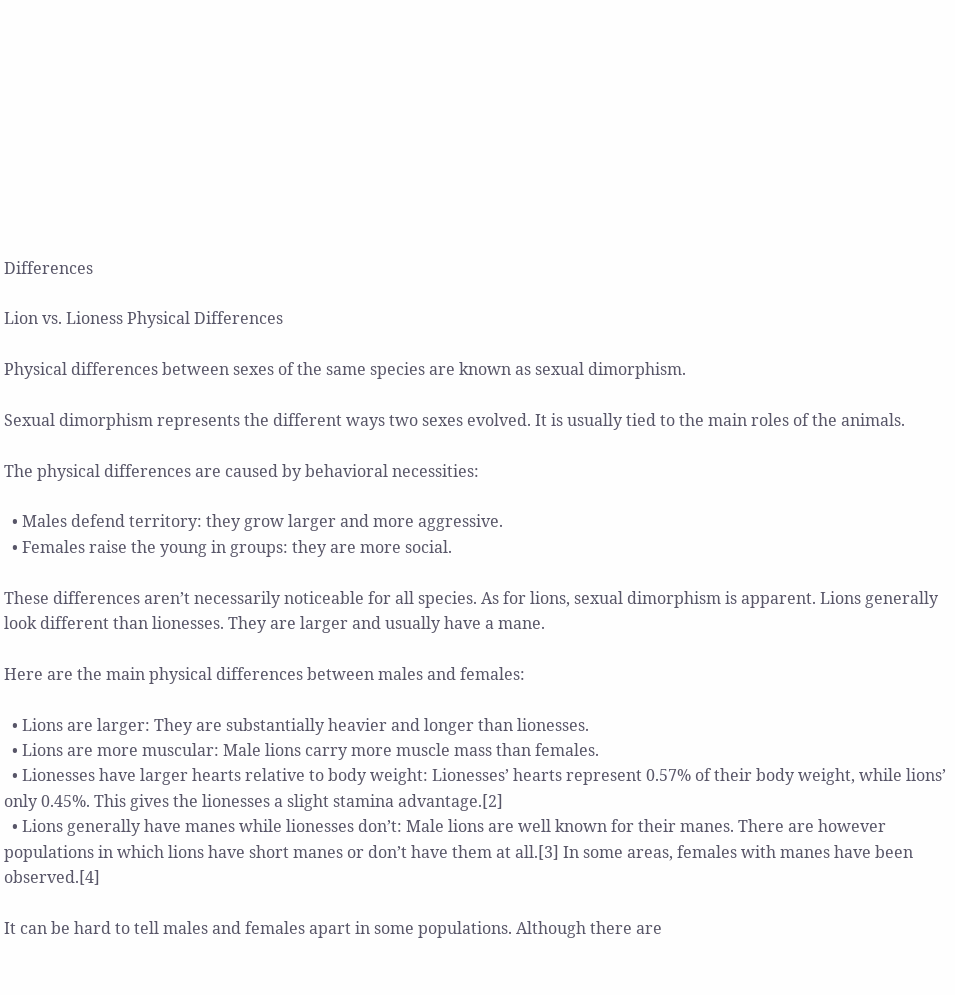Differences

Lion vs. Lioness Physical Differences

Physical differences between sexes of the same species are known as sexual dimorphism.

Sexual dimorphism represents the different ways two sexes evolved. It is usually tied to the main roles of the animals.

The physical differences are caused by behavioral necessities:

  • Males defend territory: they grow larger and more aggressive.
  • Females raise the young in groups: they are more social.

These differences aren’t necessarily noticeable for all species. As for lions, sexual dimorphism is apparent. Lions generally look different than lionesses. They are larger and usually have a mane.

Here are the main physical differences between males and females:

  • Lions are larger: They are substantially heavier and longer than lionesses.
  • Lions are more muscular: Male lions carry more muscle mass than females.
  • Lionesses have larger hearts relative to body weight: Lionesses’ hearts represent 0.57% of their body weight, while lions’ only 0.45%. This gives the lionesses a slight stamina advantage.[2]
  • Lions generally have manes while lionesses don’t: Male lions are well known for their manes. There are however populations in which lions have short manes or don’t have them at all.[3] In some areas, females with manes have been observed.[4]

It can be hard to tell males and females apart in some populations. Although there are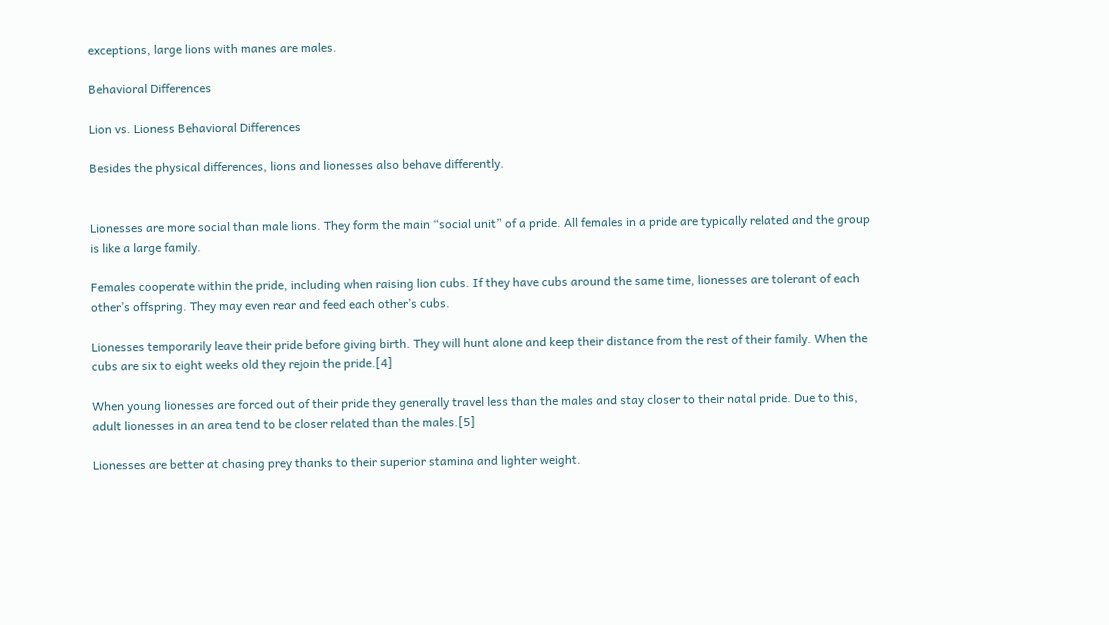exceptions, large lions with manes are males.

Behavioral Differences

Lion vs. Lioness Behavioral Differences

Besides the physical differences, lions and lionesses also behave differently.


Lionesses are more social than male lions. They form the main “social unit” of a pride. All females in a pride are typically related and the group is like a large family.

Females cooperate within the pride, including when raising lion cubs. If they have cubs around the same time, lionesses are tolerant of each other’s offspring. They may even rear and feed each other’s cubs.

Lionesses temporarily leave their pride before giving birth. They will hunt alone and keep their distance from the rest of their family. When the cubs are six to eight weeks old they rejoin the pride.[4]

When young lionesses are forced out of their pride they generally travel less than the males and stay closer to their natal pride. Due to this, adult lionesses in an area tend to be closer related than the males.[5]

Lionesses are better at chasing prey thanks to their superior stamina and lighter weight.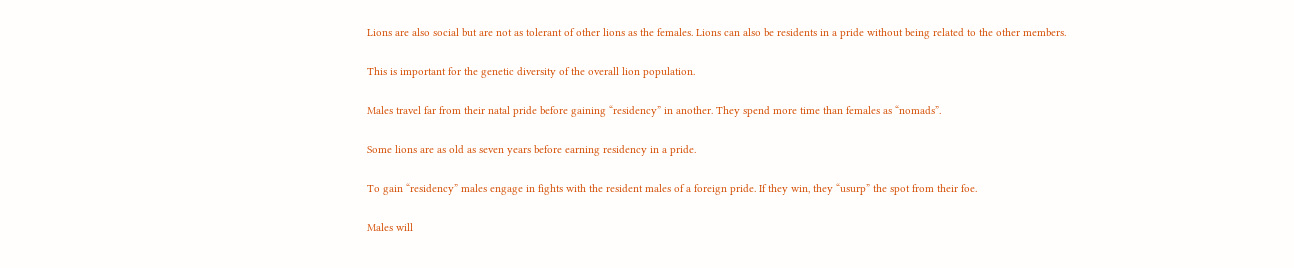Lions are also social but are not as tolerant of other lions as the females. Lions can also be residents in a pride without being related to the other members.

This is important for the genetic diversity of the overall lion population.

Males travel far from their natal pride before gaining “residency” in another. They spend more time than females as “nomads”.

Some lions are as old as seven years before earning residency in a pride.

To gain “residency” males engage in fights with the resident males of a foreign pride. If they win, they “usurp” the spot from their foe.

Males will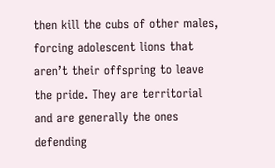then kill the cubs of other males, forcing adolescent lions that aren’t their offspring to leave the pride. They are territorial and are generally the ones defending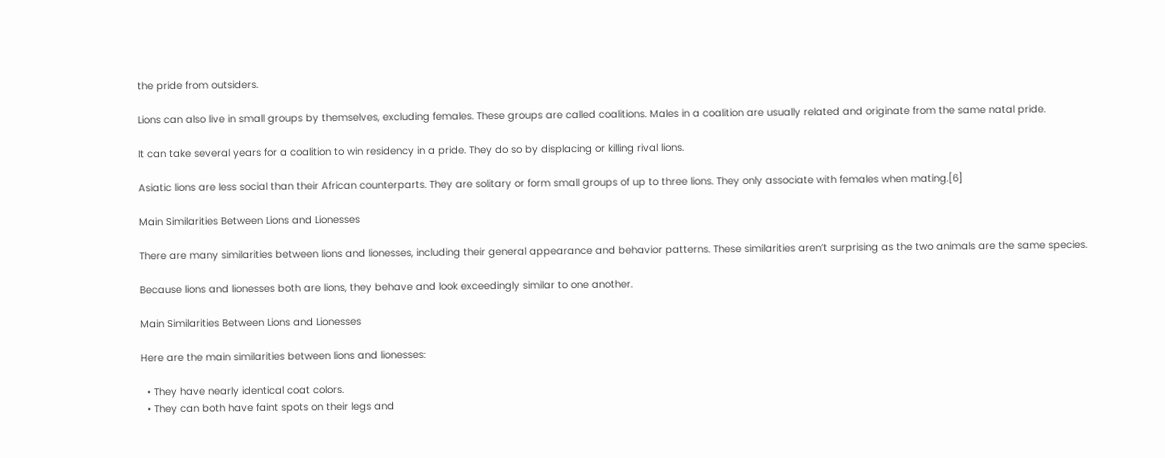the pride from outsiders.

Lions can also live in small groups by themselves, excluding females. These groups are called coalitions. Males in a coalition are usually related and originate from the same natal pride.

It can take several years for a coalition to win residency in a pride. They do so by displacing or killing rival lions.

Asiatic lions are less social than their African counterparts. They are solitary or form small groups of up to three lions. They only associate with females when mating.[6]

Main Similarities Between Lions and Lionesses

There are many similarities between lions and lionesses, including their general appearance and behavior patterns. These similarities aren’t surprising as the two animals are the same species.

Because lions and lionesses both are lions, they behave and look exceedingly similar to one another.

Main Similarities Between Lions and Lionesses

Here are the main similarities between lions and lionesses:

  • They have nearly identical coat colors.
  • They can both have faint spots on their legs and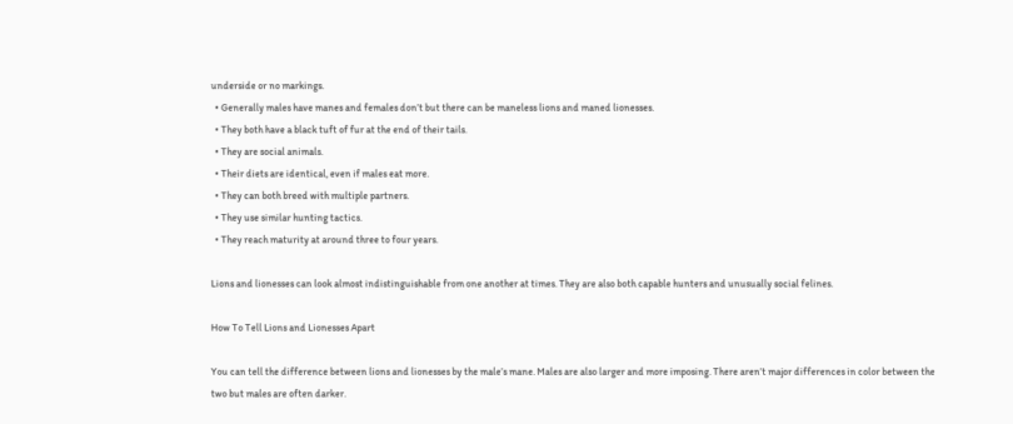underside or no markings.
  • Generally males have manes and females don’t but there can be maneless lions and maned lionesses.
  • They both have a black tuft of fur at the end of their tails.
  • They are social animals.
  • Their diets are identical, even if males eat more.
  • They can both breed with multiple partners.
  • They use similar hunting tactics.
  • They reach maturity at around three to four years.

Lions and lionesses can look almost indistinguishable from one another at times. They are also both capable hunters and unusually social felines.

How To Tell Lions and Lionesses Apart

You can tell the difference between lions and lionesses by the male’s mane. Males are also larger and more imposing. There aren’t major differences in color between the two but males are often darker.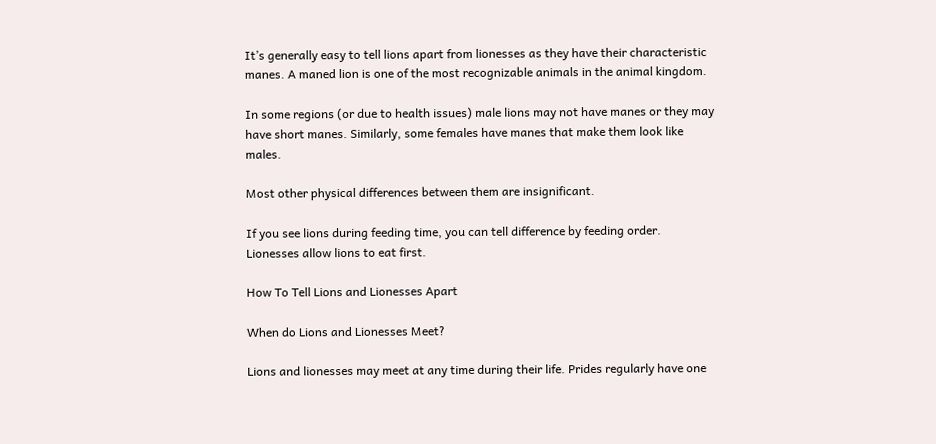It’s generally easy to tell lions apart from lionesses as they have their characteristic manes. A maned lion is one of the most recognizable animals in the animal kingdom.

In some regions (or due to health issues) male lions may not have manes or they may have short manes. Similarly, some females have manes that make them look like males.

Most other physical differences between them are insignificant.

If you see lions during feeding time, you can tell difference by feeding order. Lionesses allow lions to eat first.

How To Tell Lions and Lionesses Apart

When do Lions and Lionesses Meet?

Lions and lionesses may meet at any time during their life. Prides regularly have one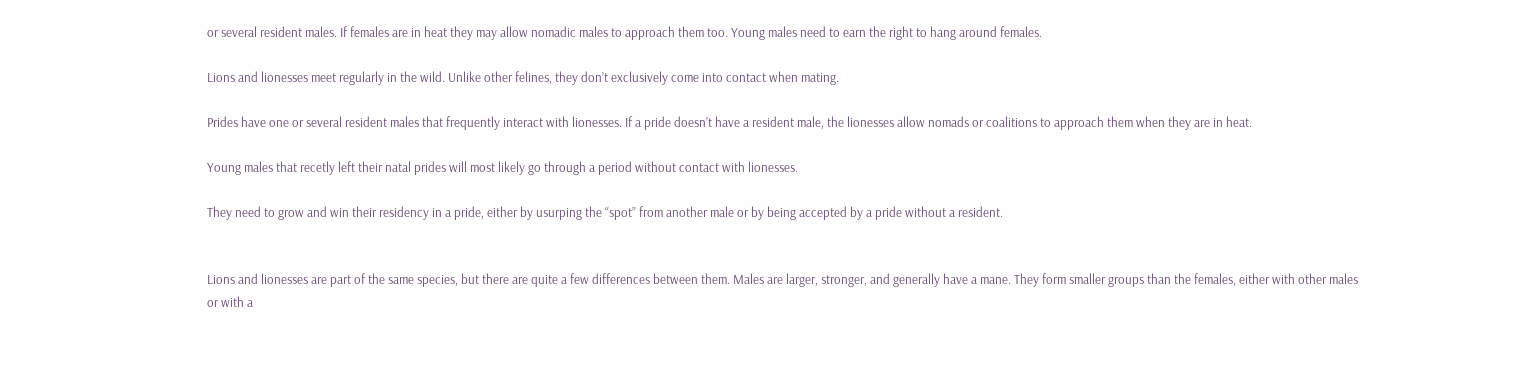or several resident males. If females are in heat they may allow nomadic males to approach them too. Young males need to earn the right to hang around females.

Lions and lionesses meet regularly in the wild. Unlike other felines, they don’t exclusively come into contact when mating.

Prides have one or several resident males that frequently interact with lionesses. If a pride doesn’t have a resident male, the lionesses allow nomads or coalitions to approach them when they are in heat.

Young males that recetly left their natal prides will most likely go through a period without contact with lionesses.

They need to grow and win their residency in a pride, either by usurping the “spot” from another male or by being accepted by a pride without a resident.


Lions and lionesses are part of the same species, but there are quite a few differences between them. Males are larger, stronger, and generally have a mane. They form smaller groups than the females, either with other males or with a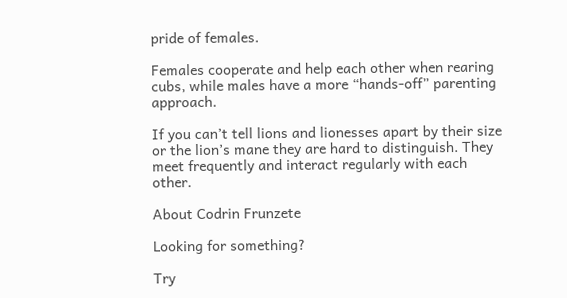pride of females.

Females cooperate and help each other when rearing cubs, while males have a more “hands-off” parenting approach.

If you can’t tell lions and lionesses apart by their size or the lion’s mane they are hard to distinguish. They meet frequently and interact regularly with each other.

About Codrin Frunzete

Looking for something?

Try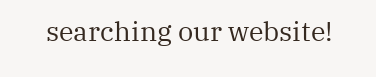searching our website!